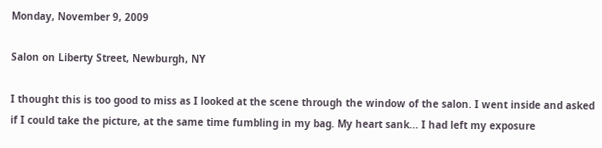Monday, November 9, 2009

Salon on Liberty Street, Newburgh, NY

I thought this is too good to miss as I looked at the scene through the window of the salon. I went inside and asked if I could take the picture, at the same time fumbling in my bag. My heart sank... I had left my exposure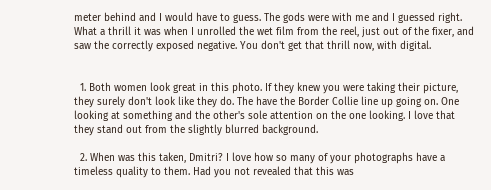meter behind and I would have to guess. The gods were with me and I guessed right. What a thrill it was when I unrolled the wet film from the reel, just out of the fixer, and saw the correctly exposed negative. You don't get that thrill now, with digital.


  1. Both women look great in this photo. If they knew you were taking their picture, they surely don't look like they do. The have the Border Collie line up going on. One looking at something and the other's sole attention on the one looking. I love that they stand out from the slightly blurred background.

  2. When was this taken, Dmitri? I love how so many of your photographs have a timeless quality to them. Had you not revealed that this was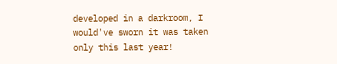developed in a darkroom, I would've sworn it was taken only this last year!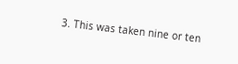3. This was taken nine or ten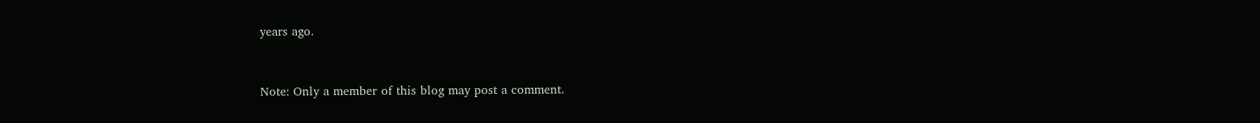years ago.


Note: Only a member of this blog may post a comment.